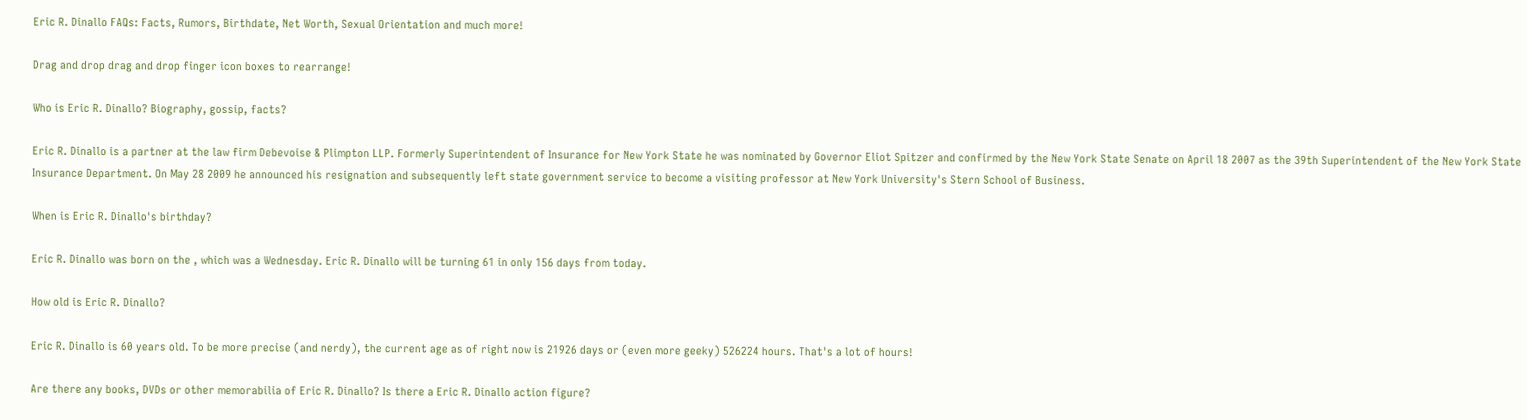Eric R. Dinallo FAQs: Facts, Rumors, Birthdate, Net Worth, Sexual Orientation and much more!

Drag and drop drag and drop finger icon boxes to rearrange!

Who is Eric R. Dinallo? Biography, gossip, facts?

Eric R. Dinallo is a partner at the law firm Debevoise & Plimpton LLP. Formerly Superintendent of Insurance for New York State he was nominated by Governor Eliot Spitzer and confirmed by the New York State Senate on April 18 2007 as the 39th Superintendent of the New York State Insurance Department. On May 28 2009 he announced his resignation and subsequently left state government service to become a visiting professor at New York University's Stern School of Business.

When is Eric R. Dinallo's birthday?

Eric R. Dinallo was born on the , which was a Wednesday. Eric R. Dinallo will be turning 61 in only 156 days from today.

How old is Eric R. Dinallo?

Eric R. Dinallo is 60 years old. To be more precise (and nerdy), the current age as of right now is 21926 days or (even more geeky) 526224 hours. That's a lot of hours!

Are there any books, DVDs or other memorabilia of Eric R. Dinallo? Is there a Eric R. Dinallo action figure?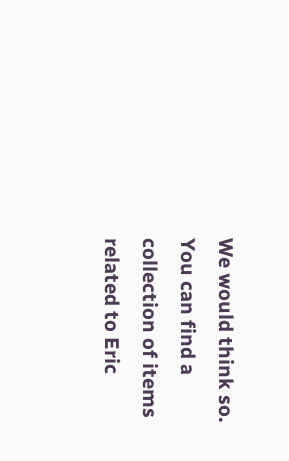We would think so. You can find a collection of items related to Eric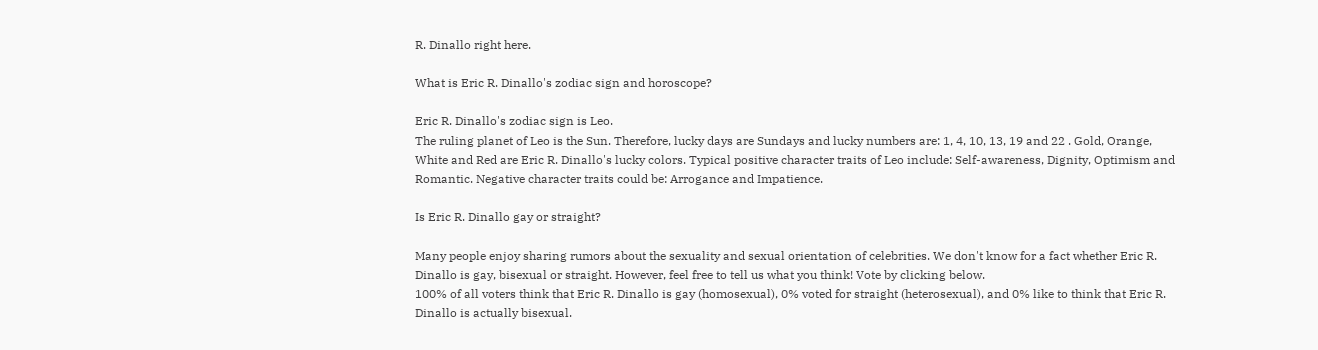R. Dinallo right here.

What is Eric R. Dinallo's zodiac sign and horoscope?

Eric R. Dinallo's zodiac sign is Leo.
The ruling planet of Leo is the Sun. Therefore, lucky days are Sundays and lucky numbers are: 1, 4, 10, 13, 19 and 22 . Gold, Orange, White and Red are Eric R. Dinallo's lucky colors. Typical positive character traits of Leo include: Self-awareness, Dignity, Optimism and Romantic. Negative character traits could be: Arrogance and Impatience.

Is Eric R. Dinallo gay or straight?

Many people enjoy sharing rumors about the sexuality and sexual orientation of celebrities. We don't know for a fact whether Eric R. Dinallo is gay, bisexual or straight. However, feel free to tell us what you think! Vote by clicking below.
100% of all voters think that Eric R. Dinallo is gay (homosexual), 0% voted for straight (heterosexual), and 0% like to think that Eric R. Dinallo is actually bisexual.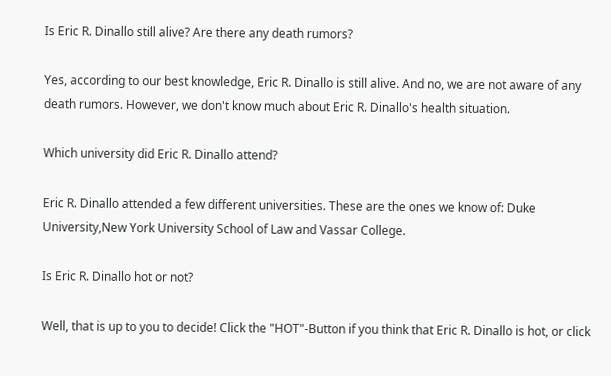Is Eric R. Dinallo still alive? Are there any death rumors?

Yes, according to our best knowledge, Eric R. Dinallo is still alive. And no, we are not aware of any death rumors. However, we don't know much about Eric R. Dinallo's health situation.

Which university did Eric R. Dinallo attend?

Eric R. Dinallo attended a few different universities. These are the ones we know of: Duke University,New York University School of Law and Vassar College.

Is Eric R. Dinallo hot or not?

Well, that is up to you to decide! Click the "HOT"-Button if you think that Eric R. Dinallo is hot, or click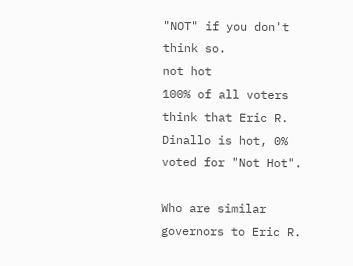"NOT" if you don't think so.
not hot
100% of all voters think that Eric R. Dinallo is hot, 0% voted for "Not Hot".

Who are similar governors to Eric R.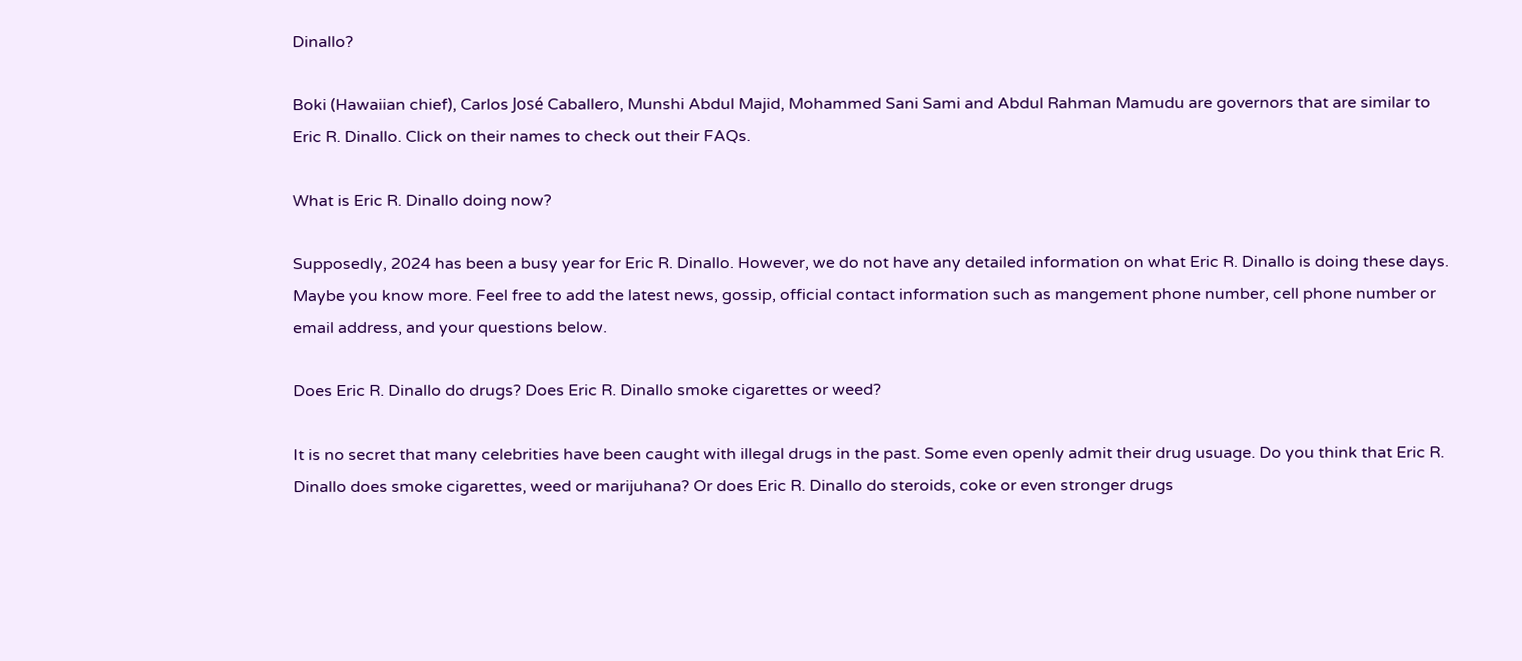Dinallo?

Boki (Hawaiian chief), Carlos José Caballero, Munshi Abdul Majid, Mohammed Sani Sami and Abdul Rahman Mamudu are governors that are similar to Eric R. Dinallo. Click on their names to check out their FAQs.

What is Eric R. Dinallo doing now?

Supposedly, 2024 has been a busy year for Eric R. Dinallo. However, we do not have any detailed information on what Eric R. Dinallo is doing these days. Maybe you know more. Feel free to add the latest news, gossip, official contact information such as mangement phone number, cell phone number or email address, and your questions below.

Does Eric R. Dinallo do drugs? Does Eric R. Dinallo smoke cigarettes or weed?

It is no secret that many celebrities have been caught with illegal drugs in the past. Some even openly admit their drug usuage. Do you think that Eric R. Dinallo does smoke cigarettes, weed or marijuhana? Or does Eric R. Dinallo do steroids, coke or even stronger drugs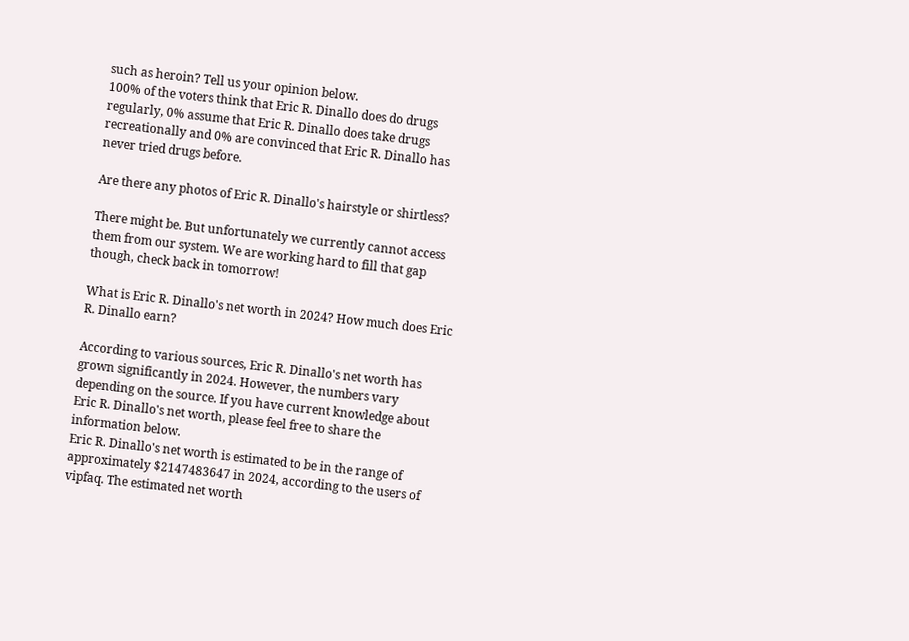such as heroin? Tell us your opinion below.
100% of the voters think that Eric R. Dinallo does do drugs regularly, 0% assume that Eric R. Dinallo does take drugs recreationally and 0% are convinced that Eric R. Dinallo has never tried drugs before.

Are there any photos of Eric R. Dinallo's hairstyle or shirtless?

There might be. But unfortunately we currently cannot access them from our system. We are working hard to fill that gap though, check back in tomorrow!

What is Eric R. Dinallo's net worth in 2024? How much does Eric R. Dinallo earn?

According to various sources, Eric R. Dinallo's net worth has grown significantly in 2024. However, the numbers vary depending on the source. If you have current knowledge about Eric R. Dinallo's net worth, please feel free to share the information below.
Eric R. Dinallo's net worth is estimated to be in the range of approximately $2147483647 in 2024, according to the users of vipfaq. The estimated net worth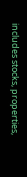includes stocks, properties,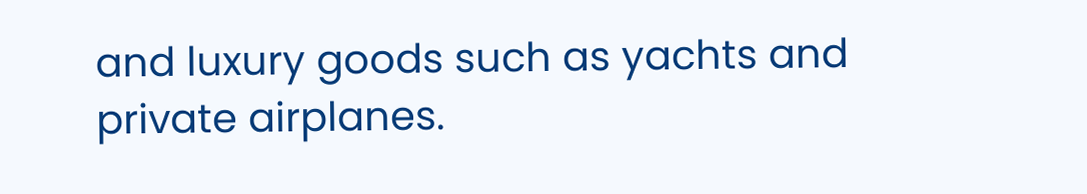and luxury goods such as yachts and private airplanes.